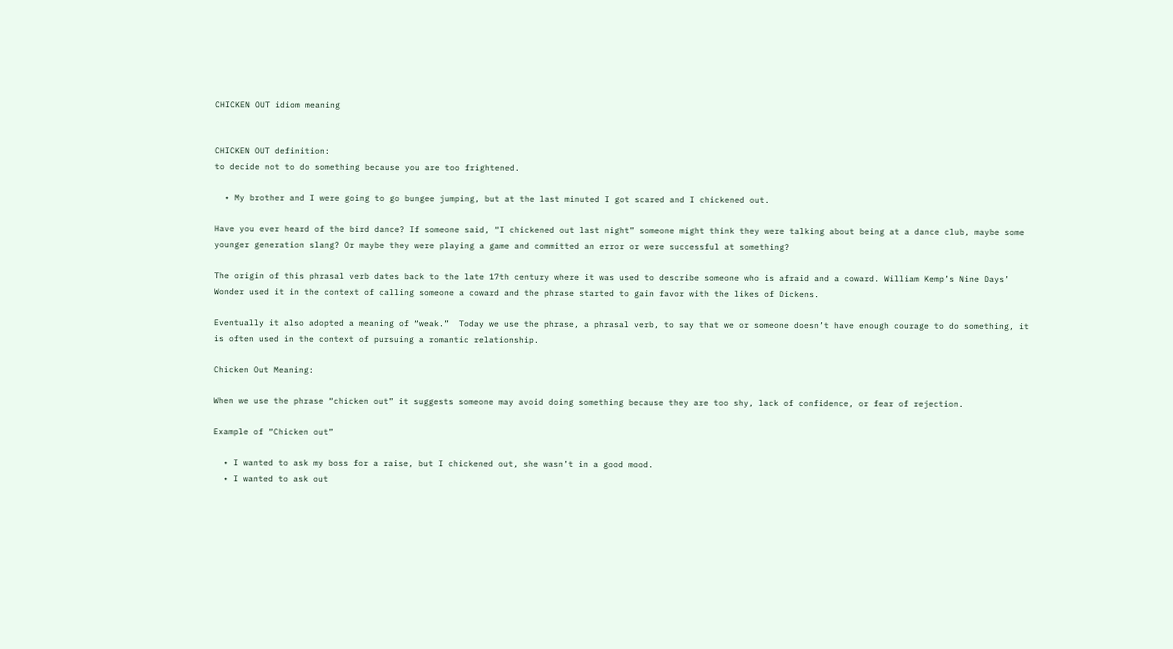CHICKEN OUT idiom meaning


CHICKEN OUT definition:
to decide not to do something because you are too frightened.

  • My brother and I were going to go bungee jumping, but at the last minuted I got scared and I chickened out.

Have you ever heard of the bird dance? If someone said, “I chickened out last night” someone might think they were talking about being at a dance club, maybe some younger generation slang? Or maybe they were playing a game and committed an error or were successful at something?

The origin of this phrasal verb dates back to the late 17th century where it was used to describe someone who is afraid and a coward. William Kemp’s Nine Days’ Wonder used it in the context of calling someone a coward and the phrase started to gain favor with the likes of Dickens.

Eventually it also adopted a meaning of “weak.”  Today we use the phrase, a phrasal verb, to say that we or someone doesn’t have enough courage to do something, it is often used in the context of pursuing a romantic relationship.

Chicken Out Meaning:

When we use the phrase “chicken out” it suggests someone may avoid doing something because they are too shy, lack of confidence, or fear of rejection.

Example of “Chicken out”

  • I wanted to ask my boss for a raise, but I chickened out, she wasn’t in a good mood.
  • I wanted to ask out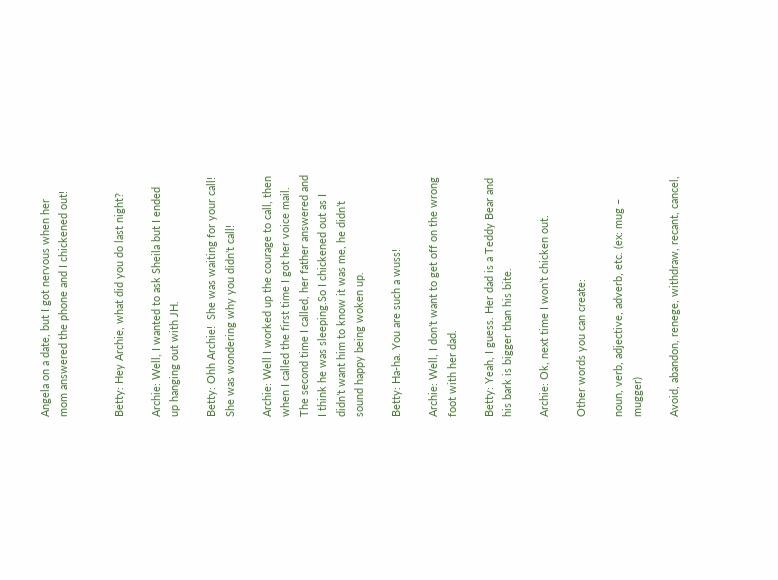Angela on a date, but I got nervous when her mom answered the phone and I chickened out!


Betty: Hey Archie, what did you do last night?

Archie: Well, I wanted to ask Sheila but I ended up hanging out with JH.

Betty: Ohh Archie!  She was waiting for your call!  She was wondering why you didn’t call!

Archie: Well I worked up the courage to call, then when I called the first time I got her voice mail.  The second time I called, her father answered and I think he was sleeping.So I chickened out as I didn’t want him to know it was me, he didn’t sound happy being woken up.

Betty: Ha-ha. You are such a wuss!

Archie: Well, I don’t want to get off on the wrong foot with her dad.

Betty: Yeah, I guess. Her dad is a Teddy Bear and his bark is bigger than his bite.

Archie: Ok, next time I won’t chicken out.

Other words you can create:

noun, verb, adjective, adverb, etc. (ex: mug – mugger)

Avoid, abandon, renege, withdraw, recant, cancel,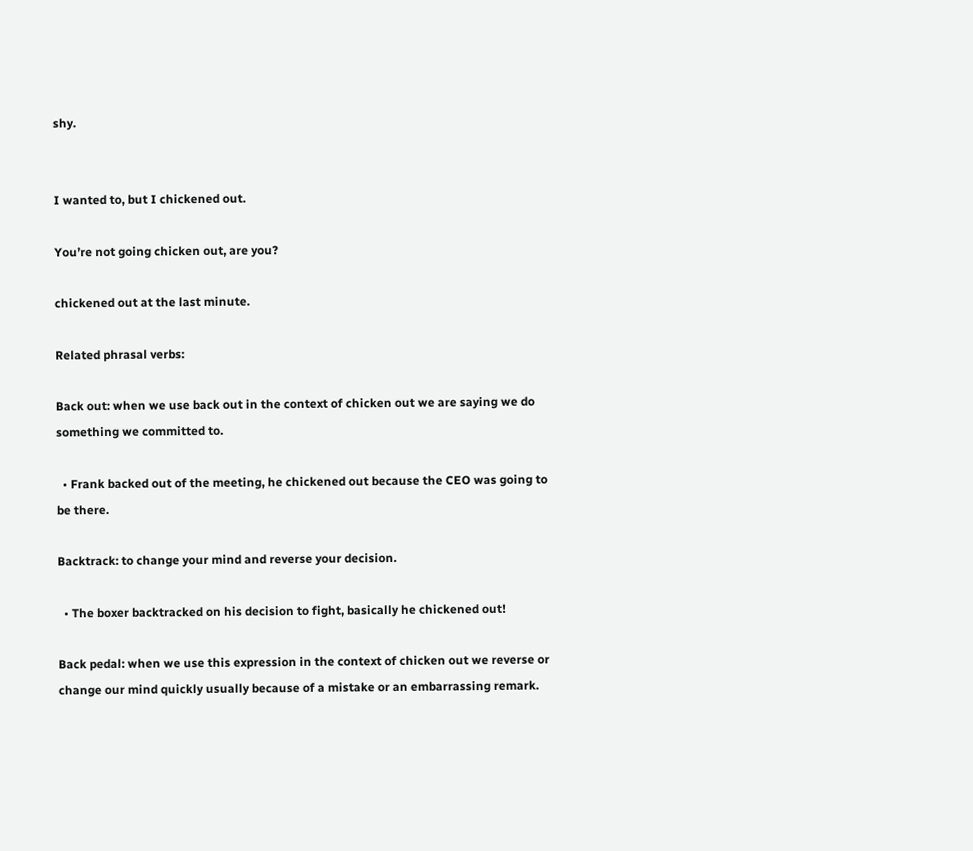shy.


I wanted to, but I chickened out.

You’re not going chicken out, are you?

chickened out at the last minute.

Related phrasal verbs:

Back out: when we use back out in the context of chicken out we are saying we do something we committed to.

  • Frank backed out of the meeting, he chickened out because the CEO was going to be there.

Backtrack: to change your mind and reverse your decision.

  • The boxer backtracked on his decision to fight, basically he chickened out!

Back pedal: when we use this expression in the context of chicken out we reverse or change our mind quickly usually because of a mistake or an embarrassing remark.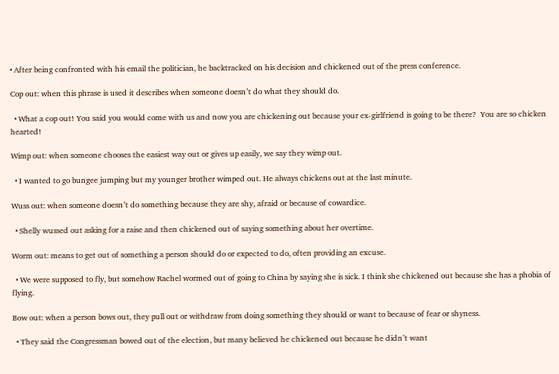• After being confronted with his email the politician, he backtracked on his decision and chickened out of the press conference.

Cop out: when this phrase is used it describes when someone doesn’t do what they should do.

  • What a cop out! You said you would come with us and now you are chickening out because your ex-girlfriend is going to be there?  You are so chicken hearted!

Wimp out: when someone chooses the easiest way out or gives up easily, we say they wimp out.

  • I wanted to go bungee jumping but my younger brother wimped out. He always chickens out at the last minute.

Wuss out: when someone doesn’t do something because they are shy, afraid or because of cowardice.

  • Shelly wussed out asking for a raise and then chickened out of saying something about her overtime.

Worm out: means to get out of something a person should do or expected to do, often providing an excuse.

  • We were supposed to fly, but somehow Rachel wormed out of going to China by saying she is sick. I think she chickened out because she has a phobia of flying.

Bow out: when a person bows out, they pull out or withdraw from doing something they should or want to because of fear or shyness.

  • They said the Congressman bowed out of the election, but many believed he chickened out because he didn’t want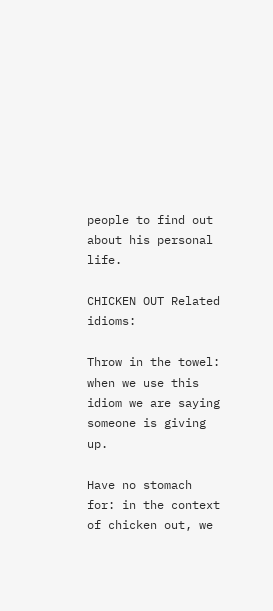people to find out about his personal life.

CHICKEN OUT Related idioms:

Throw in the towel: when we use this idiom we are saying someone is giving up.

Have no stomach for: in the context of chicken out, we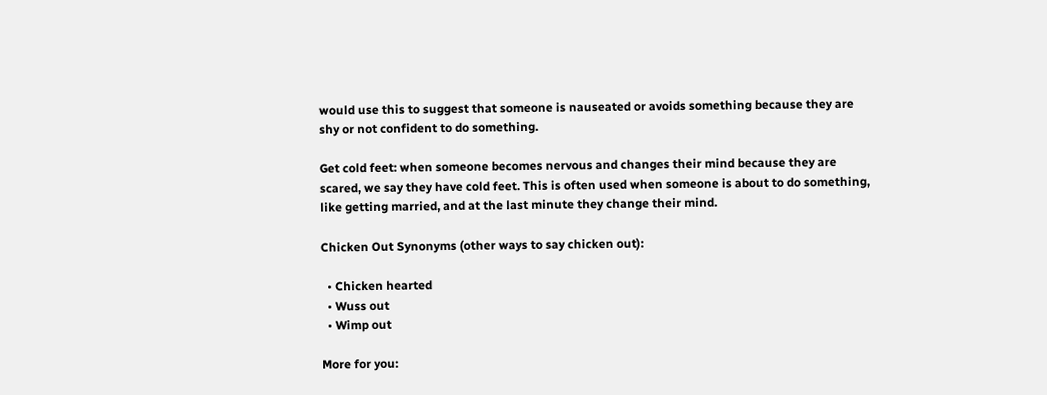would use this to suggest that someone is nauseated or avoids something because they are shy or not confident to do something.

Get cold feet: when someone becomes nervous and changes their mind because they are scared, we say they have cold feet. This is often used when someone is about to do something, like getting married, and at the last minute they change their mind.

Chicken Out Synonyms (other ways to say chicken out):

  • Chicken hearted
  • Wuss out
  • Wimp out

More for you: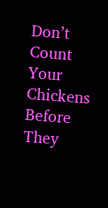Don’t Count Your Chickens Before They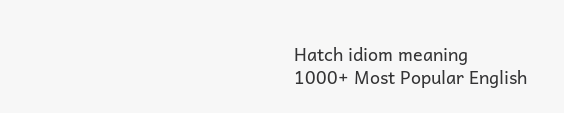Hatch idiom meaning
1000+ Most Popular English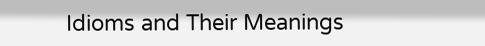Idioms and Their Meanings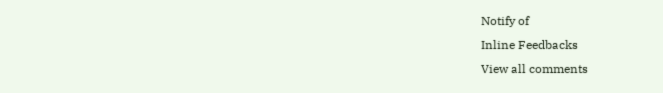Notify of
Inline Feedbacks
View all comments